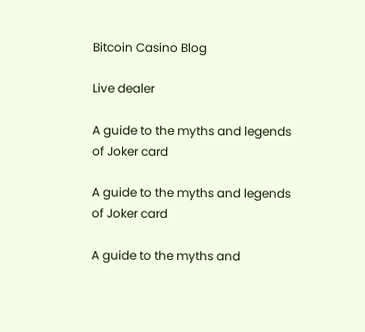Bitcoin Casino Blog

Live dealer

A guide to the myths and legends of Joker card

A guide to the myths and legends of Joker card

A guide to the myths and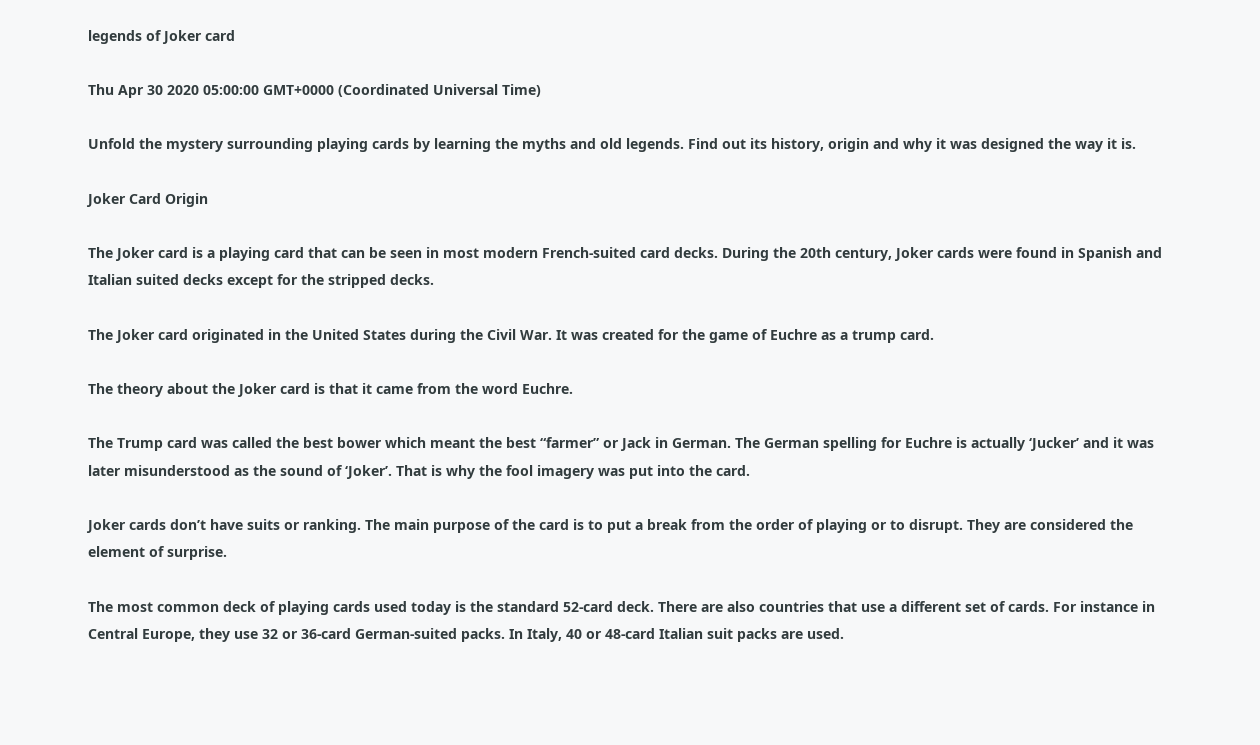legends of Joker card

Thu Apr 30 2020 05:00:00 GMT+0000 (Coordinated Universal Time)

Unfold the mystery surrounding playing cards by learning the myths and old legends. Find out its history, origin and why it was designed the way it is.

Joker Card Origin

The Joker card is a playing card that can be seen in most modern French-suited card decks. During the 20th century, Joker cards were found in Spanish and Italian suited decks except for the stripped decks.

The Joker card originated in the United States during the Civil War. It was created for the game of Euchre as a trump card.

The theory about the Joker card is that it came from the word Euchre.

The Trump card was called the best bower which meant the best “farmer” or Jack in German. The German spelling for Euchre is actually ‘Jucker’ and it was later misunderstood as the sound of ‘Joker’. That is why the fool imagery was put into the card.

Joker cards don’t have suits or ranking. The main purpose of the card is to put a break from the order of playing or to disrupt. They are considered the element of surprise.

The most common deck of playing cards used today is the standard 52-card deck. There are also countries that use a different set of cards. For instance in Central Europe, they use 32 or 36-card German-suited packs. In Italy, 40 or 48-card Italian suit packs are used.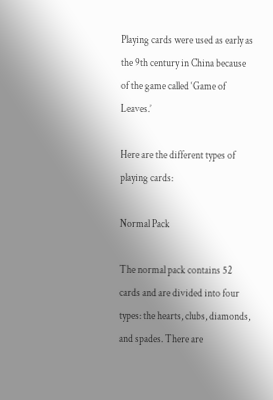Playing cards were used as early as the 9th century in China because of the game called ‘Game of Leaves.’

Here are the different types of playing cards:

Normal Pack

The normal pack contains 52 cards and are divided into four types: the hearts, clubs, diamonds, and spades. There are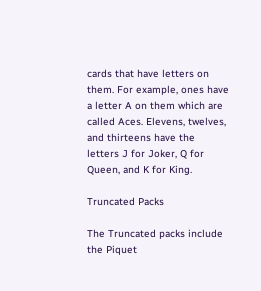cards that have letters on them. For example, ones have a letter A on them which are called Aces. Elevens, twelves, and thirteens have the letters J for Joker, Q for Queen, and K for King.

Truncated Packs

The Truncated packs include the Piquet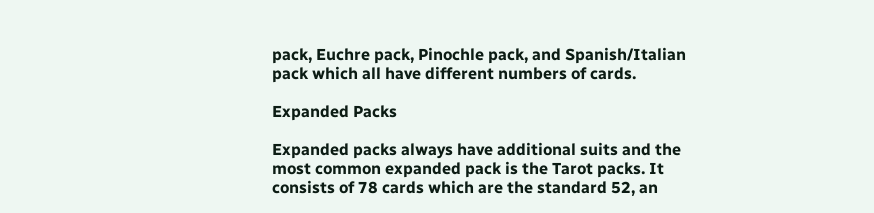pack, Euchre pack, Pinochle pack, and Spanish/Italian pack which all have different numbers of cards.

Expanded Packs

Expanded packs always have additional suits and the most common expanded pack is the Tarot packs. It consists of 78 cards which are the standard 52, an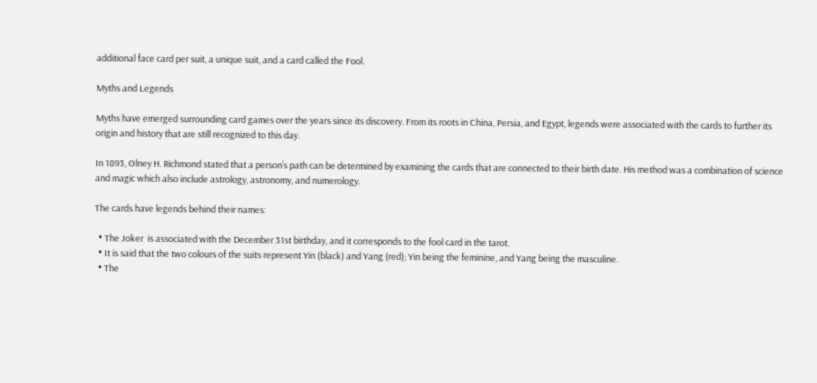additional face card per suit, a unique suit, and a card called the Fool.

Myths and Legends

Myths have emerged surrounding card games over the years since its discovery. From its roots in China, Persia, and Egypt, legends were associated with the cards to further its origin and history that are still recognized to this day.

In 1893, Olney H. Richmond stated that a person’s path can be determined by examining the cards that are connected to their birth date. His method was a combination of science and magic which also include astrology, astronomy, and numerology.

The cards have legends behind their names:

  • The Joker  is associated with the December 31st birthday, and it corresponds to the fool card in the tarot.
  • It is said that the two colours of the suits represent Yin (black) and Yang (red); Yin being the feminine, and Yang being the masculine.
  • The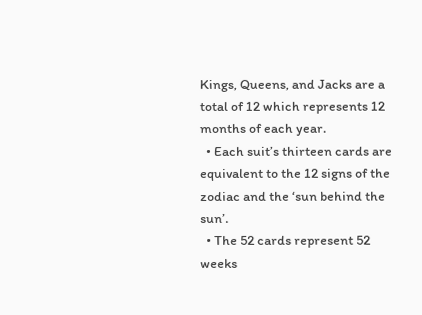Kings, Queens, and Jacks are a total of 12 which represents 12 months of each year.
  • Each suit’s thirteen cards are equivalent to the 12 signs of the zodiac and the ‘sun behind the sun’.
  • The 52 cards represent 52 weeks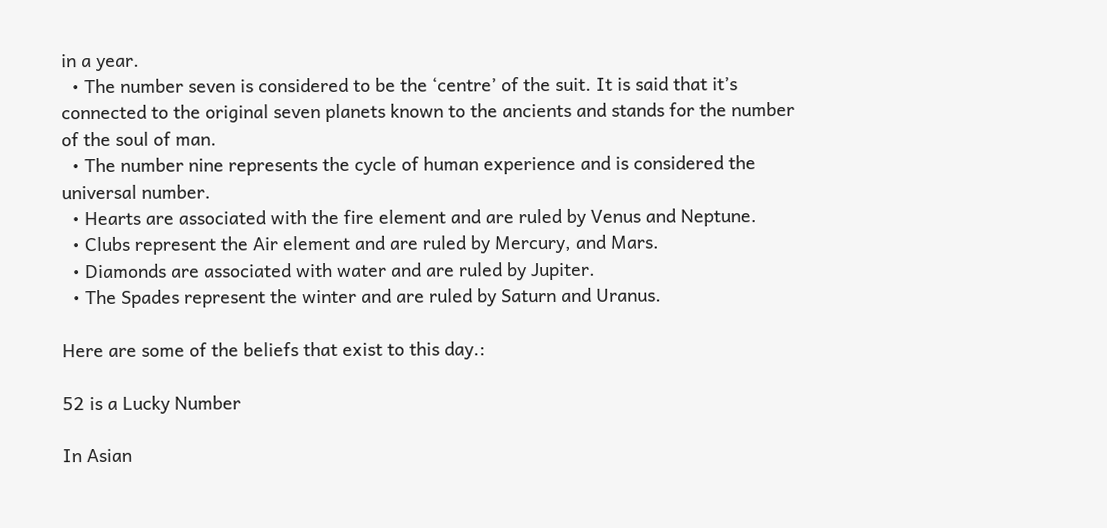in a year.
  • The number seven is considered to be the ‘centre’ of the suit. It is said that it’s connected to the original seven planets known to the ancients and stands for the number of the soul of man.
  • The number nine represents the cycle of human experience and is considered the universal number.
  • Hearts are associated with the fire element and are ruled by Venus and Neptune.
  • Clubs represent the Air element and are ruled by Mercury, and Mars.
  • Diamonds are associated with water and are ruled by Jupiter.
  • The Spades represent the winter and are ruled by Saturn and Uranus.

Here are some of the beliefs that exist to this day.:

52 is a Lucky Number

In Asian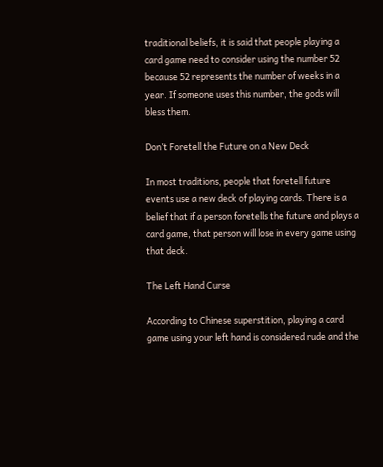traditional beliefs, it is said that people playing a card game need to consider using the number 52 because 52 represents the number of weeks in a year. If someone uses this number, the gods will bless them.

Don’t Foretell the Future on a New Deck

In most traditions, people that foretell future events use a new deck of playing cards. There is a belief that if a person foretells the future and plays a card game, that person will lose in every game using that deck.

The Left Hand Curse

According to Chinese superstition, playing a card game using your left hand is considered rude and the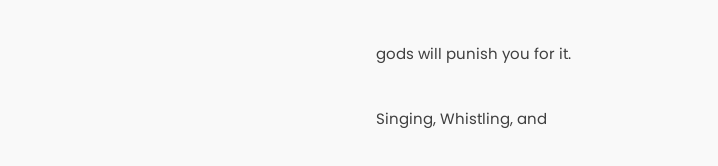gods will punish you for it.

Singing, Whistling, and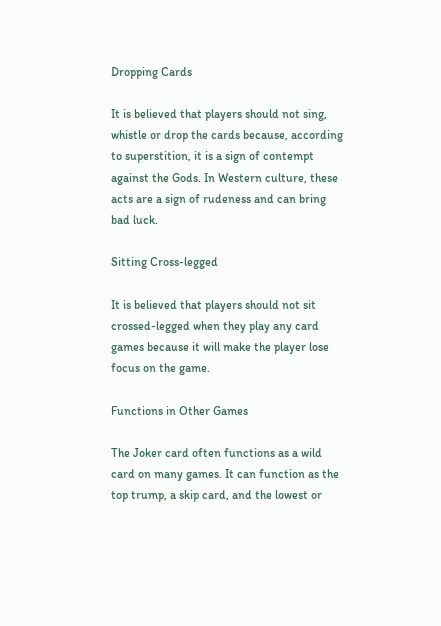Dropping Cards

It is believed that players should not sing, whistle or drop the cards because, according to superstition, it is a sign of contempt against the Gods. In Western culture, these acts are a sign of rudeness and can bring bad luck.

Sitting Cross-legged

It is believed that players should not sit crossed-legged when they play any card games because it will make the player lose focus on the game.

Functions in Other Games

The Joker card often functions as a wild card on many games. It can function as the top trump, a skip card, and the lowest or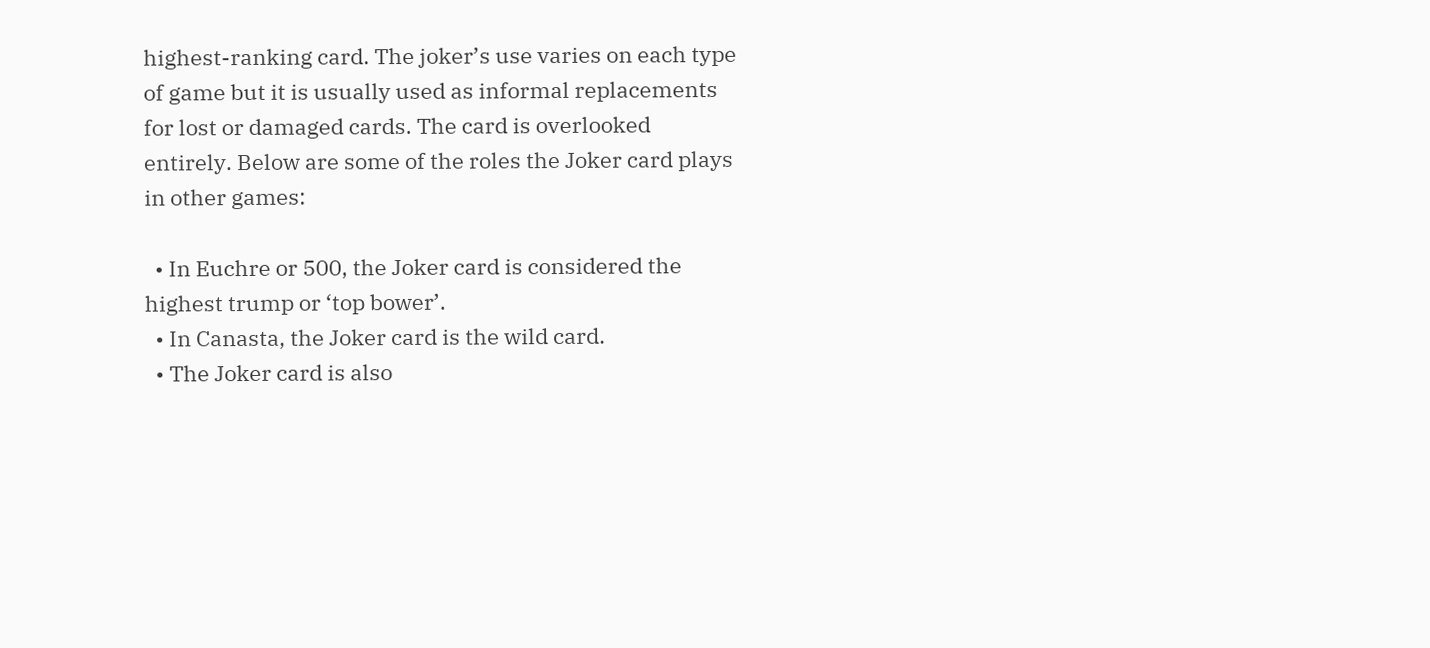highest-ranking card. The joker’s use varies on each type of game but it is usually used as informal replacements for lost or damaged cards. The card is overlooked entirely. Below are some of the roles the Joker card plays in other games:

  • In Euchre or 500, the Joker card is considered the highest trump or ‘top bower’.
  • In Canasta, the Joker card is the wild card.
  • The Joker card is also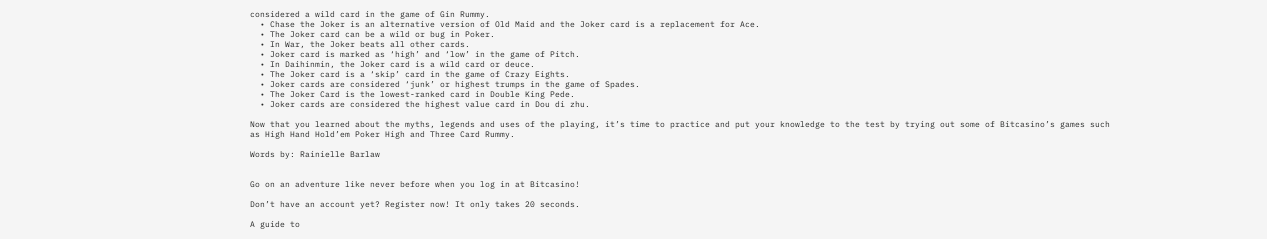considered a wild card in the game of Gin Rummy.
  • Chase the Joker is an alternative version of Old Maid and the Joker card is a replacement for Ace.
  • The Joker card can be a wild or bug in Poker.
  • In War, the Joker beats all other cards.
  • Joker card is marked as ‘high’ and ‘low’ in the game of Pitch.
  • In Daihinmin, the Joker card is a wild card or deuce.
  • The Joker card is a ‘skip’ card in the game of Crazy Eights.
  • Joker cards are considered ‘junk’ or highest trumps in the game of Spades.
  • The Joker Card is the lowest-ranked card in Double King Pede.
  • Joker cards are considered the highest value card in Dou di zhu.

Now that you learned about the myths, legends and uses of the playing, it’s time to practice and put your knowledge to the test by trying out some of Bitcasino’s games such as High Hand Hold’em Poker High and Three Card Rummy.

Words by: Rainielle Barlaw


Go on an adventure like never before when you log in at Bitcasino!

Don’t have an account yet? Register now! It only takes 20 seconds.

A guide to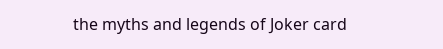the myths and legends of Joker card